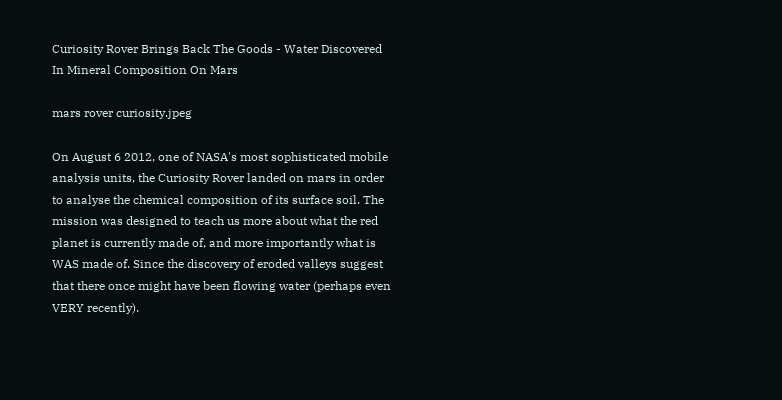Curiosity Rover Brings Back The Goods - Water Discovered In Mineral Composition On Mars

mars rover curiosity.jpeg

On August 6 2012, one of NASA's most sophisticated mobile analysis units, the Curiosity Rover landed on mars in order to analyse the chemical composition of its surface soil. The mission was designed to teach us more about what the red planet is currently made of, and more importantly what is WAS made of. Since the discovery of eroded valleys suggest that there once might have been flowing water (perhaps even VERY recently).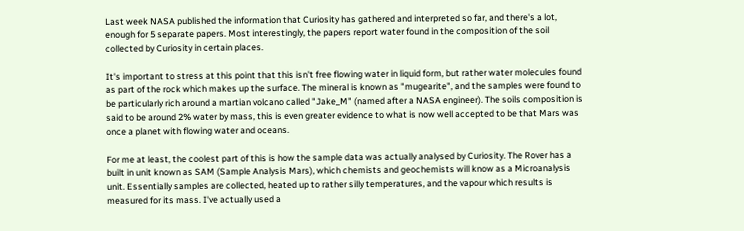Last week NASA published the information that Curiosity has gathered and interpreted so far, and there's a lot, enough for 5 separate papers. Most interestingly, the papers report water found in the composition of the soil collected by Curiosity in certain places.

It's important to stress at this point that this isn't free flowing water in liquid form, but rather water molecules found as part of the rock which makes up the surface. The mineral is known as "mugearite", and the samples were found to be particularly rich around a martian volcano called "Jake_M" (named after a NASA engineer). The soils composition is said to be around 2% water by mass, this is even greater evidence to what is now well accepted to be that Mars was once a planet with flowing water and oceans.

For me at least, the coolest part of this is how the sample data was actually analysed by Curiosity. The Rover has a built in unit known as SAM (Sample Analysis Mars), which chemists and geochemists will know as a Microanalysis unit. Essentially samples are collected, heated up to rather silly temperatures, and the vapour which results is measured for its mass. I've actually used a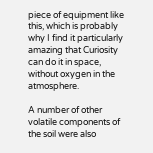piece of equipment like this, which is probably why I find it particularly amazing that Curiosity can do it in space, without oxygen in the atmosphere.

A number of other volatile components of the soil were also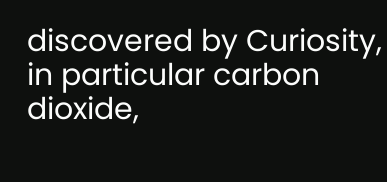discovered by Curiosity, in particular carbon dioxide,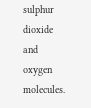sulphur dioxide and oxygen molecules.